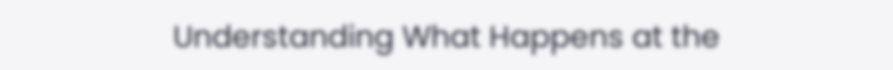Understanding What Happens at the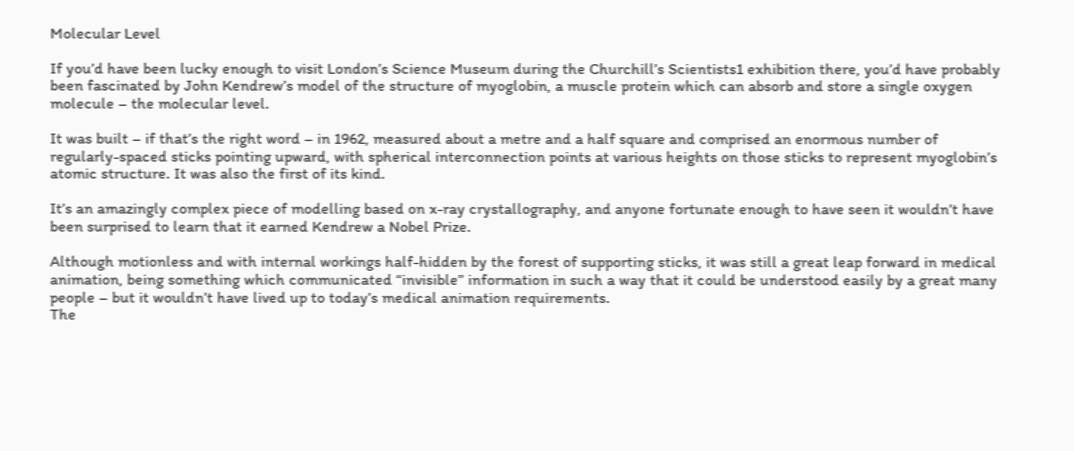Molecular Level

If you’d have been lucky enough to visit London’s Science Museum during the Churchill’s Scientists1 exhibition there, you’d have probably been fascinated by John Kendrew’s model of the structure of myoglobin, a muscle protein which can absorb and store a single oxygen molecule – the molecular level.

It was built – if that’s the right word – in 1962, measured about a metre and a half square and comprised an enormous number of regularly-spaced sticks pointing upward, with spherical interconnection points at various heights on those sticks to represent myoglobin’s atomic structure. It was also the first of its kind.

It’s an amazingly complex piece of modelling based on x-ray crystallography, and anyone fortunate enough to have seen it wouldn’t have been surprised to learn that it earned Kendrew a Nobel Prize.

Although motionless and with internal workings half-hidden by the forest of supporting sticks, it was still a great leap forward in medical animation, being something which communicated “invisible” information in such a way that it could be understood easily by a great many people – but it wouldn’t have lived up to today’s medical animation requirements.
The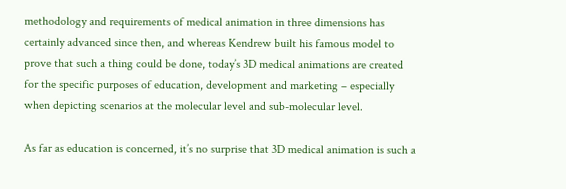methodology and requirements of medical animation in three dimensions has certainly advanced since then, and whereas Kendrew built his famous model to prove that such a thing could be done, today’s 3D medical animations are created for the specific purposes of education, development and marketing – especially when depicting scenarios at the molecular level and sub-molecular level.

As far as education is concerned, it’s no surprise that 3D medical animation is such a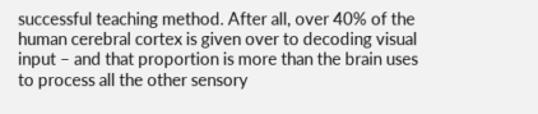successful teaching method. After all, over 40% of the human cerebral cortex is given over to decoding visual input – and that proportion is more than the brain uses to process all the other sensory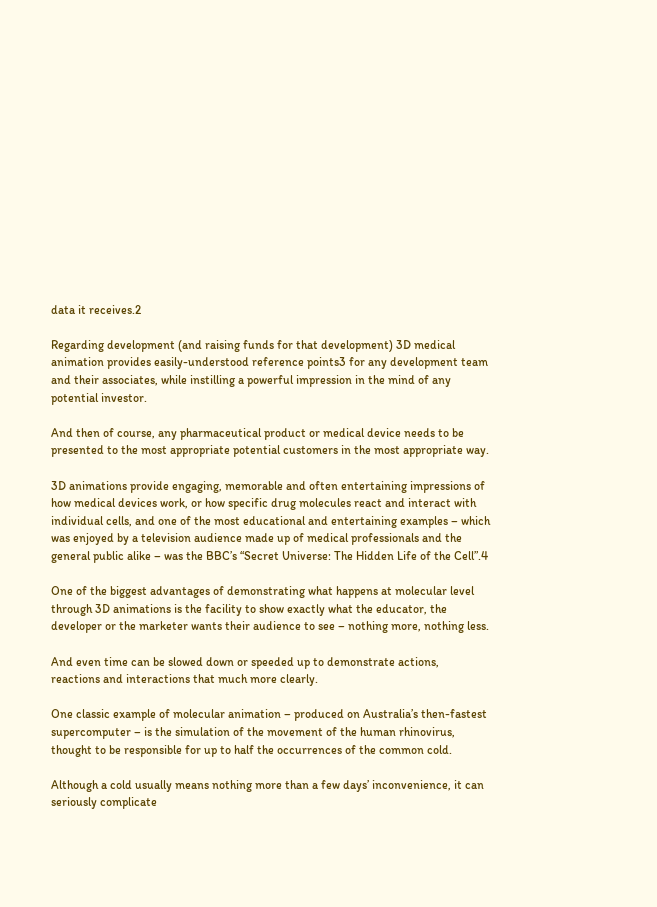data it receives.2

Regarding development (and raising funds for that development) 3D medical animation provides easily-understood reference points3 for any development team and their associates, while instilling a powerful impression in the mind of any potential investor.

And then of course, any pharmaceutical product or medical device needs to be presented to the most appropriate potential customers in the most appropriate way.

3D animations provide engaging, memorable and often entertaining impressions of how medical devices work, or how specific drug molecules react and interact with individual cells, and one of the most educational and entertaining examples – which was enjoyed by a television audience made up of medical professionals and the general public alike – was the BBC’s “Secret Universe: The Hidden Life of the Cell”.4

One of the biggest advantages of demonstrating what happens at molecular level through 3D animations is the facility to show exactly what the educator, the developer or the marketer wants their audience to see – nothing more, nothing less.

And even time can be slowed down or speeded up to demonstrate actions, reactions and interactions that much more clearly.

One classic example of molecular animation – produced on Australia’s then-fastest supercomputer – is the simulation of the movement of the human rhinovirus, thought to be responsible for up to half the occurrences of the common cold.

Although a cold usually means nothing more than a few days’ inconvenience, it can seriously complicate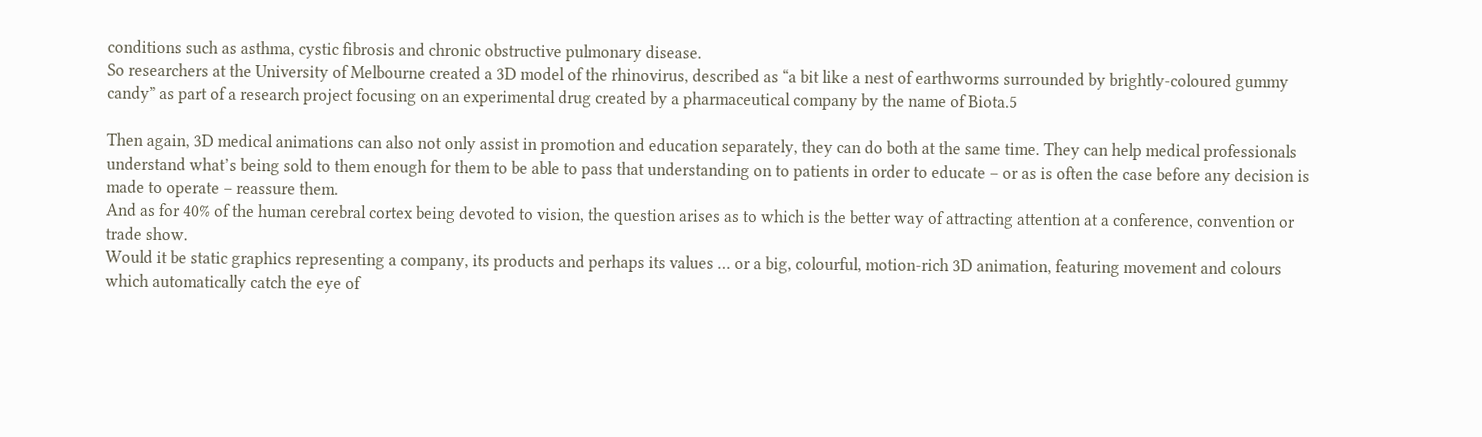conditions such as asthma, cystic fibrosis and chronic obstructive pulmonary disease.
So researchers at the University of Melbourne created a 3D model of the rhinovirus, described as “a bit like a nest of earthworms surrounded by brightly-coloured gummy candy” as part of a research project focusing on an experimental drug created by a pharmaceutical company by the name of Biota.5

Then again, 3D medical animations can also not only assist in promotion and education separately, they can do both at the same time. They can help medical professionals understand what’s being sold to them enough for them to be able to pass that understanding on to patients in order to educate – or as is often the case before any decision is made to operate – reassure them.
And as for 40% of the human cerebral cortex being devoted to vision, the question arises as to which is the better way of attracting attention at a conference, convention or trade show.
Would it be static graphics representing a company, its products and perhaps its values … or a big, colourful, motion-rich 3D animation, featuring movement and colours which automatically catch the eye of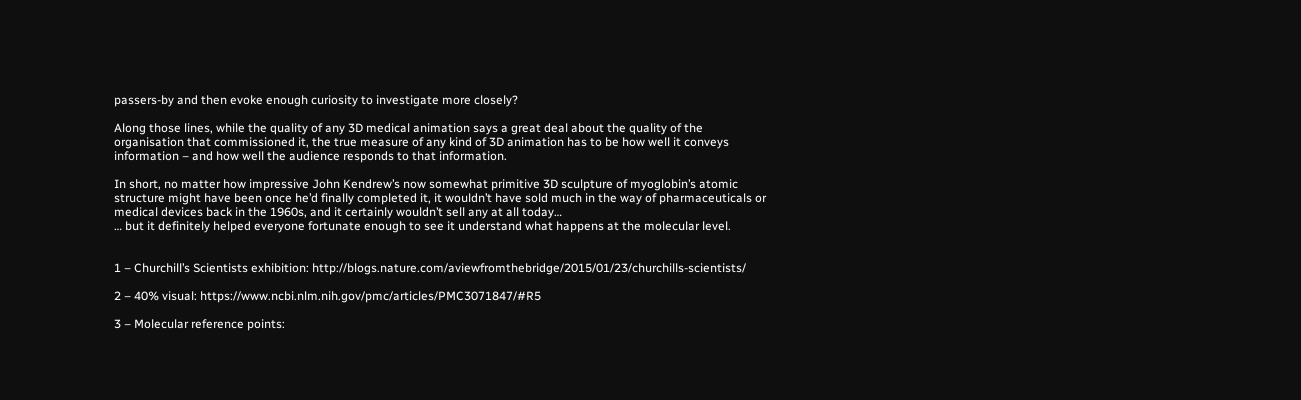passers-by and then evoke enough curiosity to investigate more closely?

Along those lines, while the quality of any 3D medical animation says a great deal about the quality of the organisation that commissioned it, the true measure of any kind of 3D animation has to be how well it conveys information – and how well the audience responds to that information.

In short, no matter how impressive John Kendrew’s now somewhat primitive 3D sculpture of myoglobin’s atomic structure might have been once he’d finally completed it, it wouldn’t have sold much in the way of pharmaceuticals or medical devices back in the 1960s, and it certainly wouldn’t sell any at all today…
… but it definitely helped everyone fortunate enough to see it understand what happens at the molecular level.


1 – Churchill’s Scientists exhibition: http://blogs.nature.com/aviewfromthebridge/2015/01/23/churchills-scientists/

2 – 40% visual: https://www.ncbi.nlm.nih.gov/pmc/articles/PMC3071847/#R5

3 – Molecular reference points: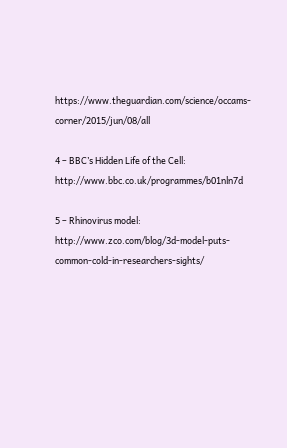https://www.theguardian.com/science/occams-corner/2015/jun/08/all

4 – BBC’s Hidden Life of the Cell: http://www.bbc.co.uk/programmes/b01nln7d

5 – Rhinovirus model: http://www.zco.com/blog/3d-model-puts-common-cold-in-researchers-sights/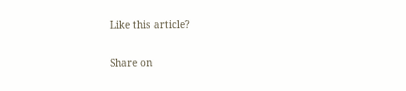Like this article?

Share on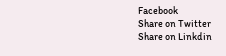Facebook
Share on Twitter
Share on Linkdin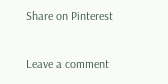Share on Pinterest

Leave a comment